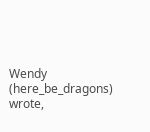Wendy (here_be_dragons) wrote,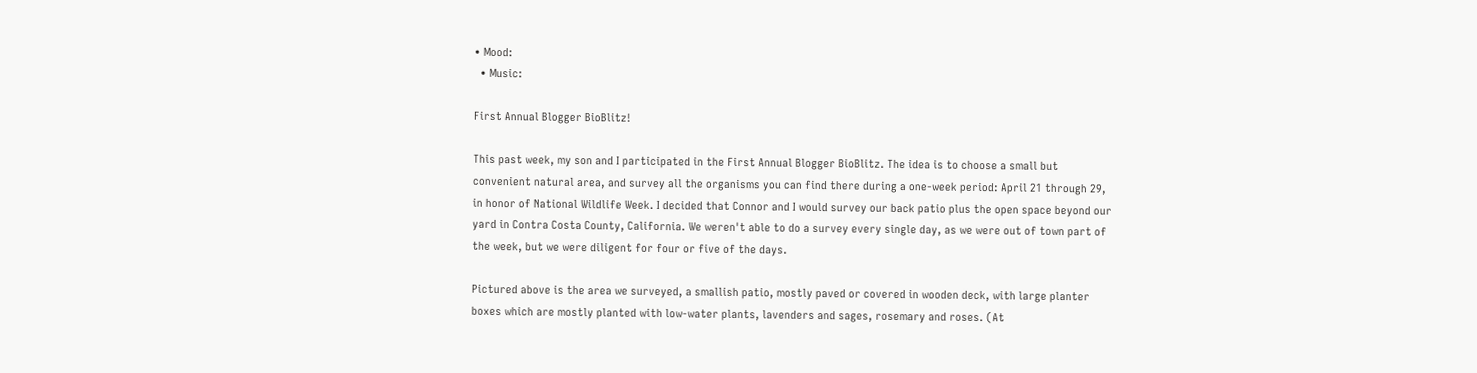• Mood:
  • Music:

First Annual Blogger BioBlitz!

This past week, my son and I participated in the First Annual Blogger BioBlitz. The idea is to choose a small but convenient natural area, and survey all the organisms you can find there during a one-week period: April 21 through 29, in honor of National Wildlife Week. I decided that Connor and I would survey our back patio plus the open space beyond our yard in Contra Costa County, California. We weren't able to do a survey every single day, as we were out of town part of the week, but we were diligent for four or five of the days.

Pictured above is the area we surveyed, a smallish patio, mostly paved or covered in wooden deck, with large planter boxes which are mostly planted with low-water plants, lavenders and sages, rosemary and roses. (At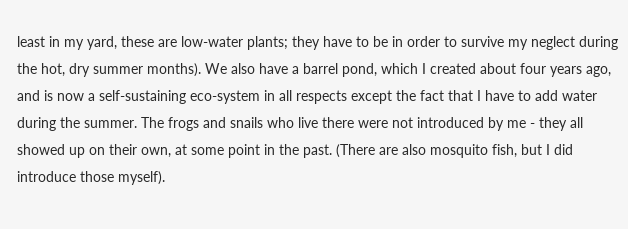least in my yard, these are low-water plants; they have to be in order to survive my neglect during the hot, dry summer months). We also have a barrel pond, which I created about four years ago, and is now a self-sustaining eco-system in all respects except the fact that I have to add water during the summer. The frogs and snails who live there were not introduced by me - they all showed up on their own, at some point in the past. (There are also mosquito fish, but I did introduce those myself).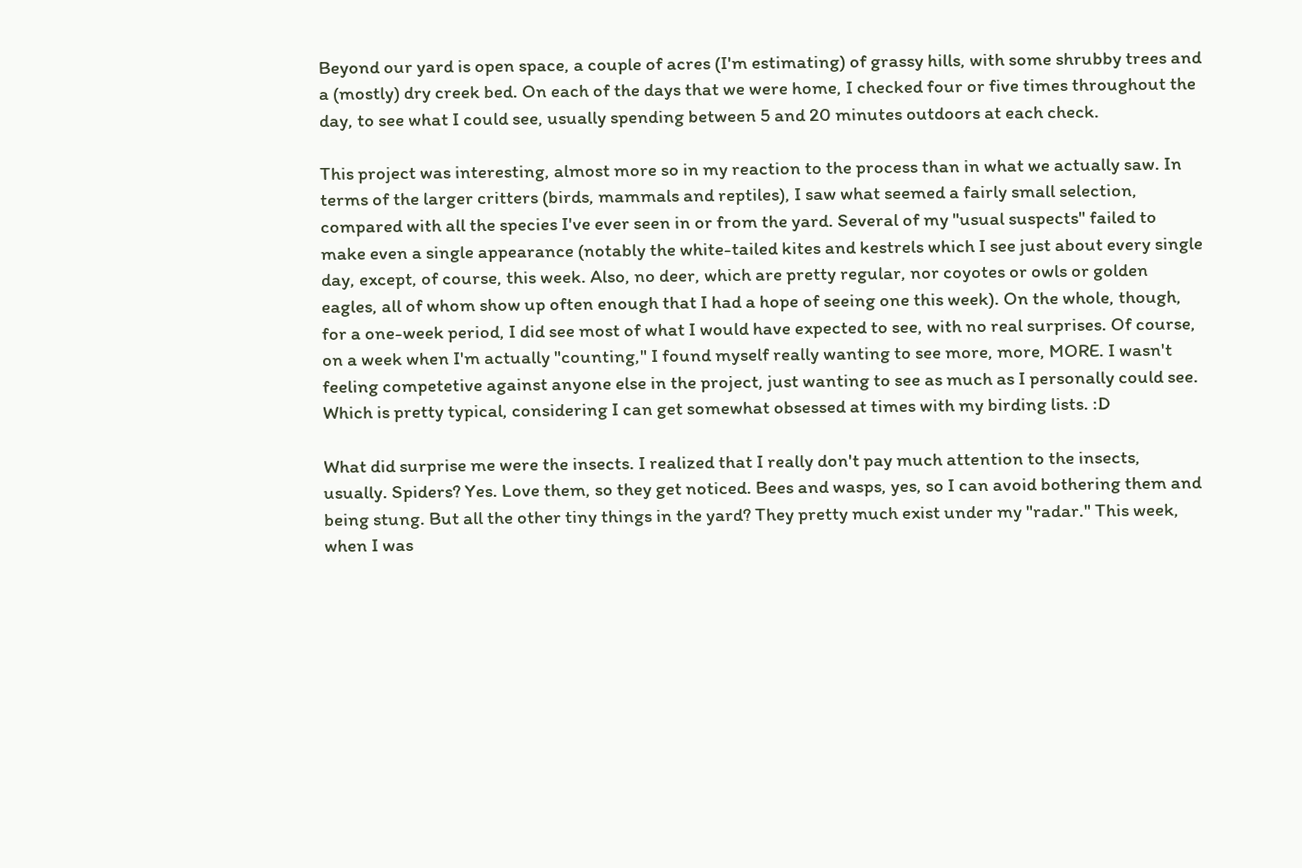Beyond our yard is open space, a couple of acres (I'm estimating) of grassy hills, with some shrubby trees and a (mostly) dry creek bed. On each of the days that we were home, I checked four or five times throughout the day, to see what I could see, usually spending between 5 and 20 minutes outdoors at each check.

This project was interesting, almost more so in my reaction to the process than in what we actually saw. In terms of the larger critters (birds, mammals and reptiles), I saw what seemed a fairly small selection, compared with all the species I've ever seen in or from the yard. Several of my "usual suspects" failed to make even a single appearance (notably the white-tailed kites and kestrels which I see just about every single day, except, of course, this week. Also, no deer, which are pretty regular, nor coyotes or owls or golden eagles, all of whom show up often enough that I had a hope of seeing one this week). On the whole, though, for a one-week period, I did see most of what I would have expected to see, with no real surprises. Of course, on a week when I'm actually "counting," I found myself really wanting to see more, more, MORE. I wasn't feeling competetive against anyone else in the project, just wanting to see as much as I personally could see. Which is pretty typical, considering I can get somewhat obsessed at times with my birding lists. :D

What did surprise me were the insects. I realized that I really don't pay much attention to the insects, usually. Spiders? Yes. Love them, so they get noticed. Bees and wasps, yes, so I can avoid bothering them and being stung. But all the other tiny things in the yard? They pretty much exist under my "radar." This week, when I was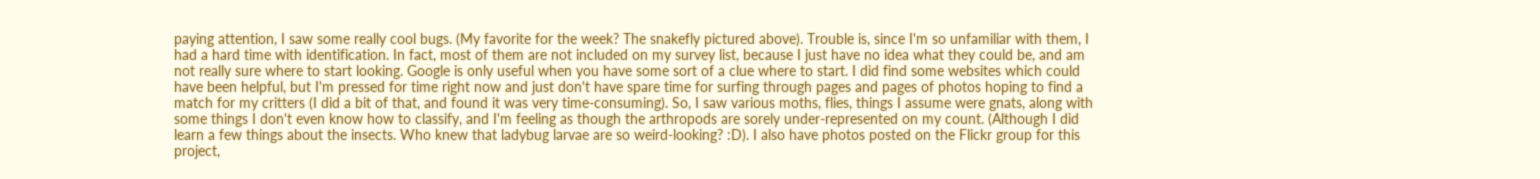paying attention, I saw some really cool bugs. (My favorite for the week? The snakefly pictured above). Trouble is, since I'm so unfamiliar with them, I had a hard time with identification. In fact, most of them are not included on my survey list, because I just have no idea what they could be, and am not really sure where to start looking. Google is only useful when you have some sort of a clue where to start. I did find some websites which could have been helpful, but I'm pressed for time right now and just don't have spare time for surfing through pages and pages of photos hoping to find a match for my critters (I did a bit of that, and found it was very time-consuming). So, I saw various moths, flies, things I assume were gnats, along with some things I don't even know how to classify, and I'm feeling as though the arthropods are sorely under-represented on my count. (Although I did learn a few things about the insects. Who knew that ladybug larvae are so weird-looking? :D). I also have photos posted on the Flickr group for this project,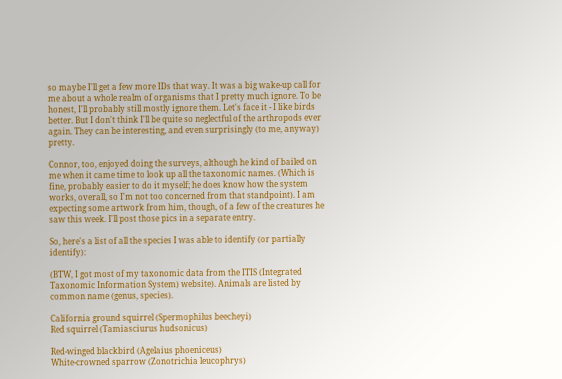so maybe I'll get a few more IDs that way. It was a big wake-up call for me about a whole realm of organisms that I pretty much ignore. To be honest, I'll probably still mostly ignore them. Let's face it - I like birds better. But I don't think I'll be quite so neglectful of the arthropods ever again. They can be interesting, and even surprisingly (to me, anyway) pretty.

Connor, too, enjoyed doing the surveys, although he kind of bailed on me when it came time to look up all the taxonomic names. (Which is fine, probably easier to do it myself; he does know how the system works, overall, so I'm not too concerned from that standpoint). I am expecting some artwork from him, though, of a few of the creatures he saw this week. I'll post those pics in a separate entry.

So, here's a list of all the species I was able to identify (or partially identify):

(BTW, I got most of my taxonomic data from the ITIS (Integrated Taxonomic Information System) website). Animals are listed by common name (genus, species).

California ground squirrel (Spermophilus beecheyi)
Red squirrel (Tamiasciurus hudsonicus)

Red-winged blackbird (Agelaius phoeniceus)
White-crowned sparrow (Zonotrichia leucophrys)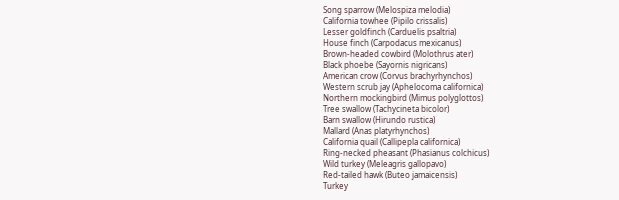Song sparrow (Melospiza melodia)
California towhee (Pipilo crissalis)
Lesser goldfinch (Carduelis psaltria)
House finch (Carpodacus mexicanus)
Brown-headed cowbird (Molothrus ater)
Black phoebe (Sayornis nigricans)
American crow (Corvus brachyrhynchos)
Western scrub jay (Aphelocoma californica)
Northern mockingbird (Mimus polyglottos)
Tree swallow (Tachycineta bicolor)
Barn swallow (Hirundo rustica)
Mallard (Anas platyrhynchos)
California quail (Callipepla californica)
Ring-necked pheasant (Phasianus colchicus)
Wild turkey (Meleagris gallopavo)
Red-tailed hawk (Buteo jamaicensis)
Turkey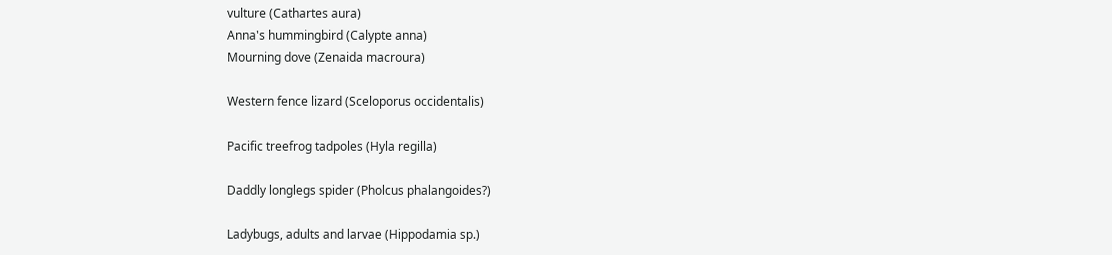vulture (Cathartes aura)
Anna's hummingbird (Calypte anna)
Mourning dove (Zenaida macroura)

Western fence lizard (Sceloporus occidentalis)

Pacific treefrog tadpoles (Hyla regilla)

Daddly longlegs spider (Pholcus phalangoides?)

Ladybugs, adults and larvae (Hippodamia sp.)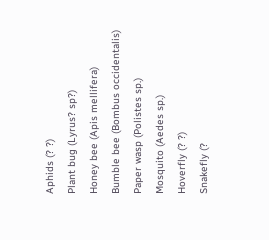Aphids (? ?)
Plant bug (Lyrus? sp?)
Honey bee (Apis mellifera)
Bumble bee (Bombus occidentalis)
Paper wasp (Polistes sp.)
Mosquito (Aedes sp.)
Hoverfly (? ?)
Snakefly (?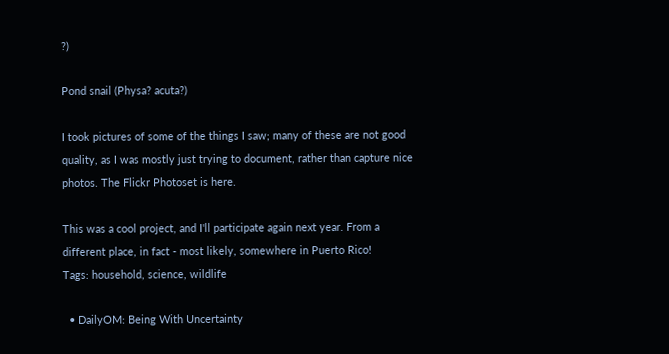?)

Pond snail (Physa? acuta?)

I took pictures of some of the things I saw; many of these are not good quality, as I was mostly just trying to document, rather than capture nice photos. The Flickr Photoset is here.

This was a cool project, and I'll participate again next year. From a different place, in fact - most likely, somewhere in Puerto Rico!
Tags: household, science, wildlife

  • DailyOM: Being With Uncertainty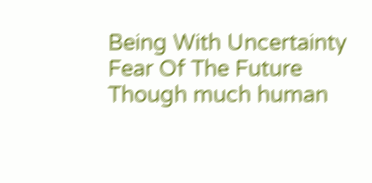Being With Uncertainty Fear Of The Future Though much human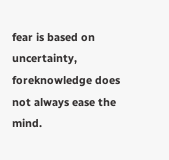fear is based on uncertainty, foreknowledge does not always ease the mind.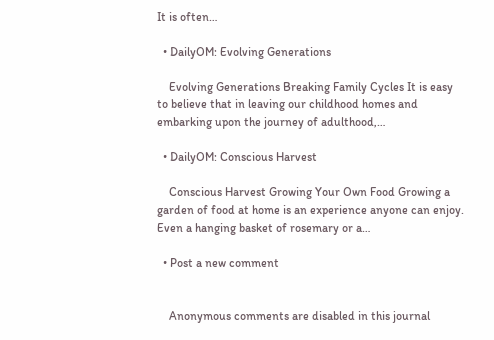It is often…

  • DailyOM: Evolving Generations

    Evolving Generations Breaking Family Cycles It is easy to believe that in leaving our childhood homes and embarking upon the journey of adulthood,…

  • DailyOM: Conscious Harvest

    Conscious Harvest Growing Your Own Food Growing a garden of food at home is an experience anyone can enjoy. Even a hanging basket of rosemary or a…

  • Post a new comment


    Anonymous comments are disabled in this journal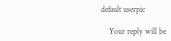default userpic

    Your reply will be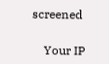screened

    Your IP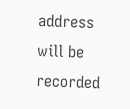address will be recorded